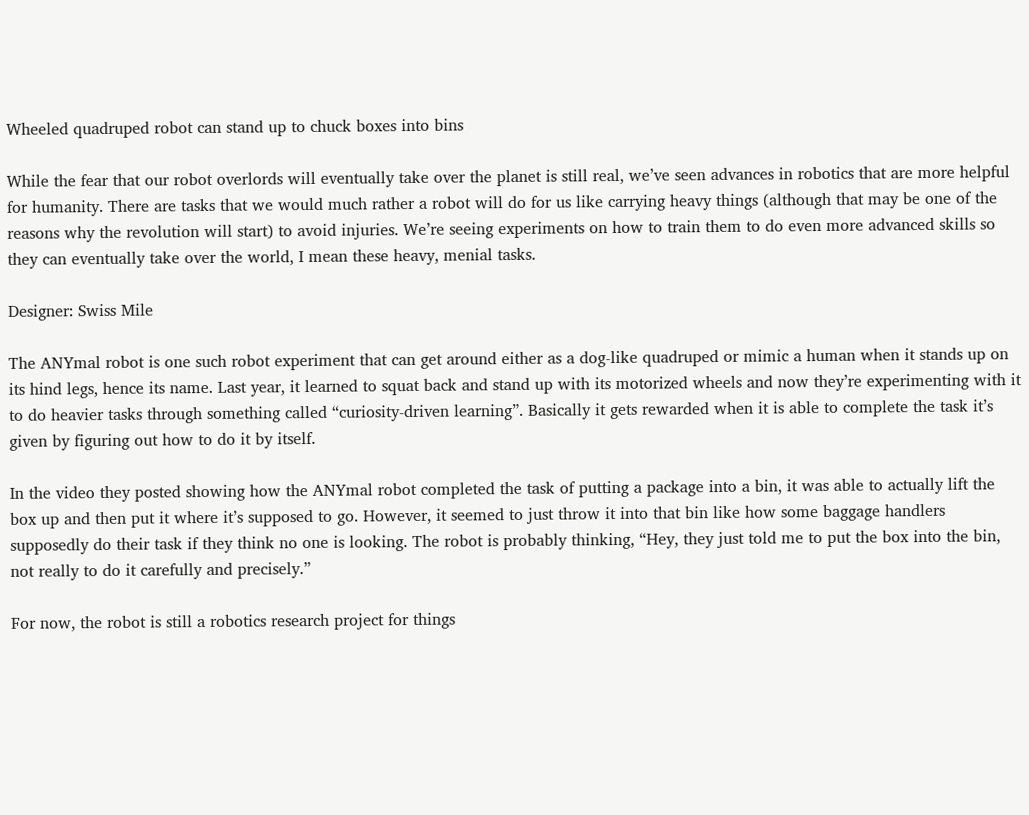Wheeled quadruped robot can stand up to chuck boxes into bins

While the fear that our robot overlords will eventually take over the planet is still real, we’ve seen advances in robotics that are more helpful for humanity. There are tasks that we would much rather a robot will do for us like carrying heavy things (although that may be one of the reasons why the revolution will start) to avoid injuries. We’re seeing experiments on how to train them to do even more advanced skills so they can eventually take over the world, I mean these heavy, menial tasks.

Designer: Swiss Mile

The ANYmal robot is one such robot experiment that can get around either as a dog-like quadruped or mimic a human when it stands up on its hind legs, hence its name. Last year, it learned to squat back and stand up with its motorized wheels and now they’re experimenting with it to do heavier tasks through something called “curiosity-driven learning”. Basically it gets rewarded when it is able to complete the task it’s given by figuring out how to do it by itself.

In the video they posted showing how the ANYmal robot completed the task of putting a package into a bin, it was able to actually lift the box up and then put it where it’s supposed to go. However, it seemed to just throw it into that bin like how some baggage handlers supposedly do their task if they think no one is looking. The robot is probably thinking, “Hey, they just told me to put the box into the bin, not really to do it carefully and precisely.”

For now, the robot is still a robotics research project for things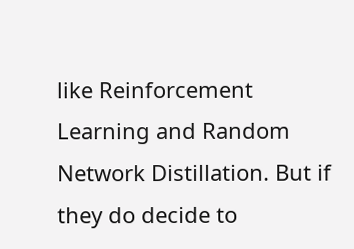like Reinforcement Learning and Random Network Distillation. But if they do decide to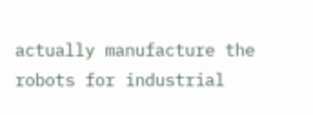actually manufacture the robots for industrial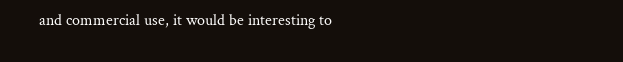and commercial use, it would be interesting to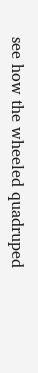see how the wheeled quadruped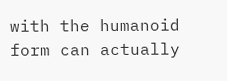with the humanoid form can actually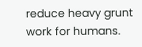reduce heavy grunt work for humans.